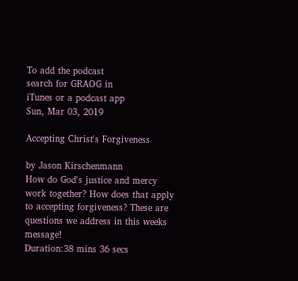To add the podcast
search for GRAOG in
iTunes or a podcast app
Sun, Mar 03, 2019

Accepting Christ's Forgiveness

by Jason Kirschenmann
How do God's justice and mercy work together? How does that apply to accepting forgiveness? These are questions we address in this weeks message!
Duration:38 mins 36 secs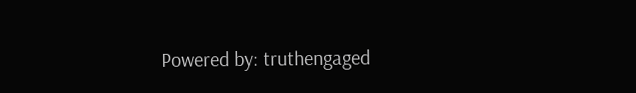Powered by: truthengaged